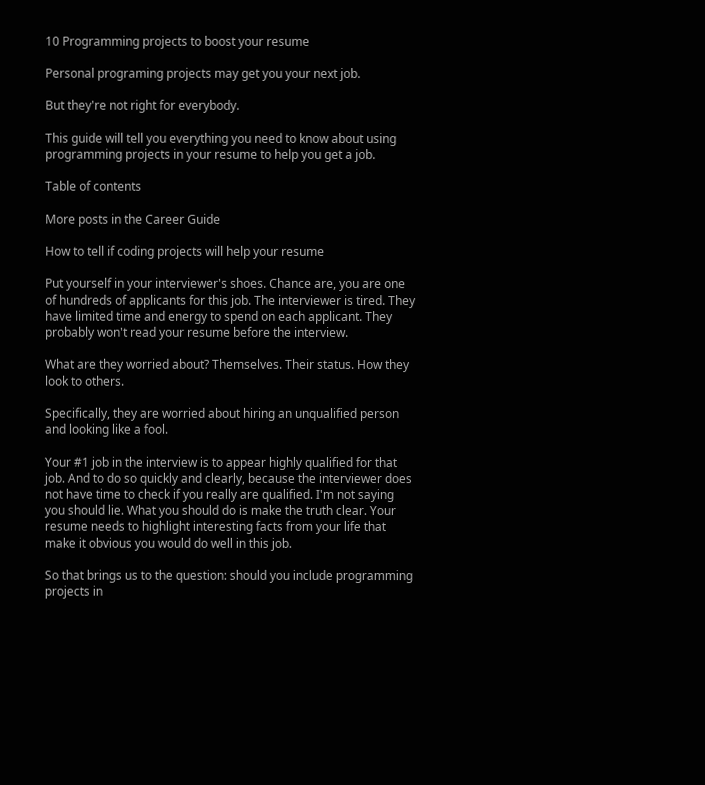10 Programming projects to boost your resume

Personal programing projects may get you your next job.

But they're not right for everybody.

This guide will tell you everything you need to know about using programming projects in your resume to help you get a job.

Table of contents

More posts in the Career Guide

How to tell if coding projects will help your resume

Put yourself in your interviewer's shoes. Chance are, you are one of hundreds of applicants for this job. The interviewer is tired. They have limited time and energy to spend on each applicant. They probably won't read your resume before the interview.

What are they worried about? Themselves. Their status. How they look to others.

Specifically, they are worried about hiring an unqualified person and looking like a fool.

Your #1 job in the interview is to appear highly qualified for that job. And to do so quickly and clearly, because the interviewer does not have time to check if you really are qualified. I'm not saying you should lie. What you should do is make the truth clear. Your resume needs to highlight interesting facts from your life that make it obvious you would do well in this job.

So that brings us to the question: should you include programming projects in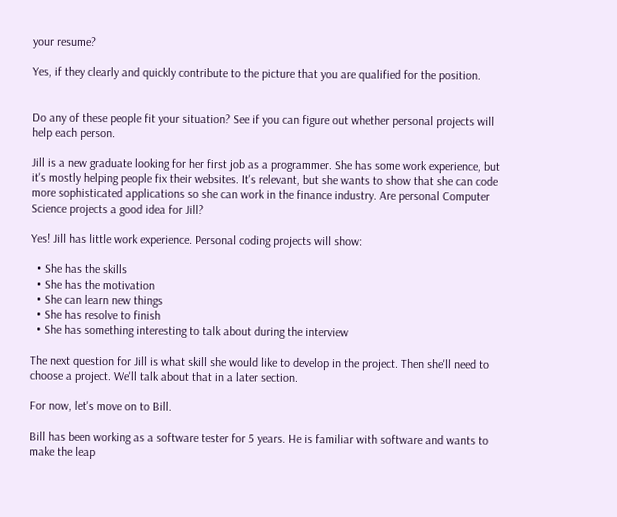your resume?

Yes, if they clearly and quickly contribute to the picture that you are qualified for the position.


Do any of these people fit your situation? See if you can figure out whether personal projects will help each person.

Jill is a new graduate looking for her first job as a programmer. She has some work experience, but it's mostly helping people fix their websites. It's relevant, but she wants to show that she can code more sophisticated applications so she can work in the finance industry. Are personal Computer Science projects a good idea for Jill?

Yes! Jill has little work experience. Personal coding projects will show:

  • She has the skills
  • She has the motivation
  • She can learn new things
  • She has resolve to finish
  • She has something interesting to talk about during the interview

The next question for Jill is what skill she would like to develop in the project. Then she'll need to choose a project. We'll talk about that in a later section.

For now, let's move on to Bill.

Bill has been working as a software tester for 5 years. He is familiar with software and wants to make the leap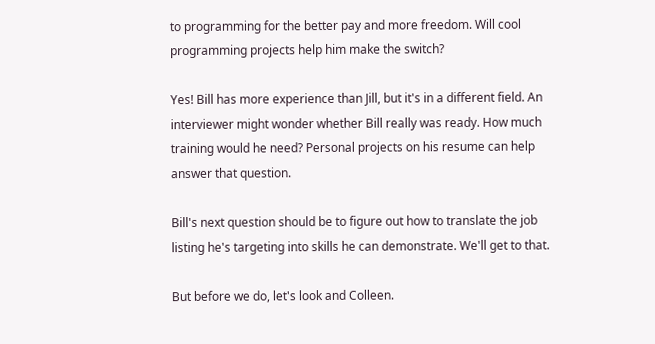to programming for the better pay and more freedom. Will cool programming projects help him make the switch?

Yes! Bill has more experience than Jill, but it's in a different field. An interviewer might wonder whether Bill really was ready. How much training would he need? Personal projects on his resume can help answer that question.

Bill's next question should be to figure out how to translate the job listing he's targeting into skills he can demonstrate. We'll get to that.

But before we do, let's look and Colleen.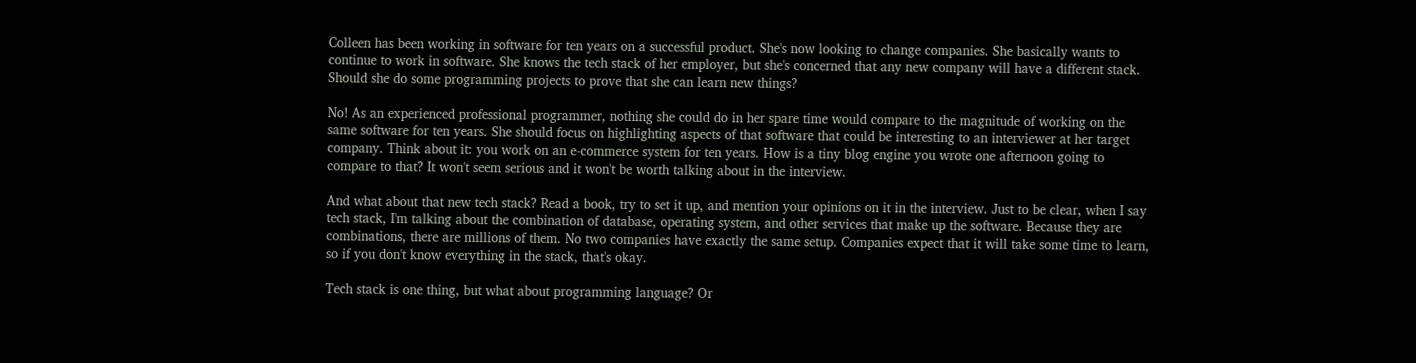Colleen has been working in software for ten years on a successful product. She's now looking to change companies. She basically wants to continue to work in software. She knows the tech stack of her employer, but she's concerned that any new company will have a different stack. Should she do some programming projects to prove that she can learn new things?

No! As an experienced professional programmer, nothing she could do in her spare time would compare to the magnitude of working on the same software for ten years. She should focus on highlighting aspects of that software that could be interesting to an interviewer at her target company. Think about it: you work on an e-commerce system for ten years. How is a tiny blog engine you wrote one afternoon going to compare to that? It won't seem serious and it won't be worth talking about in the interview.

And what about that new tech stack? Read a book, try to set it up, and mention your opinions on it in the interview. Just to be clear, when I say tech stack, I'm talking about the combination of database, operating system, and other services that make up the software. Because they are combinations, there are millions of them. No two companies have exactly the same setup. Companies expect that it will take some time to learn, so if you don't know everything in the stack, that's okay.

Tech stack is one thing, but what about programming language? Or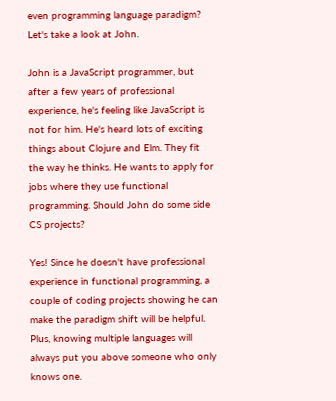even programming language paradigm? Let's take a look at John.

John is a JavaScript programmer, but after a few years of professional experience, he's feeling like JavaScript is not for him. He's heard lots of exciting things about Clojure and Elm. They fit the way he thinks. He wants to apply for jobs where they use functional programming. Should John do some side CS projects?

Yes! Since he doesn't have professional experience in functional programming, a couple of coding projects showing he can make the paradigm shift will be helpful. Plus, knowing multiple languages will always put you above someone who only knows one.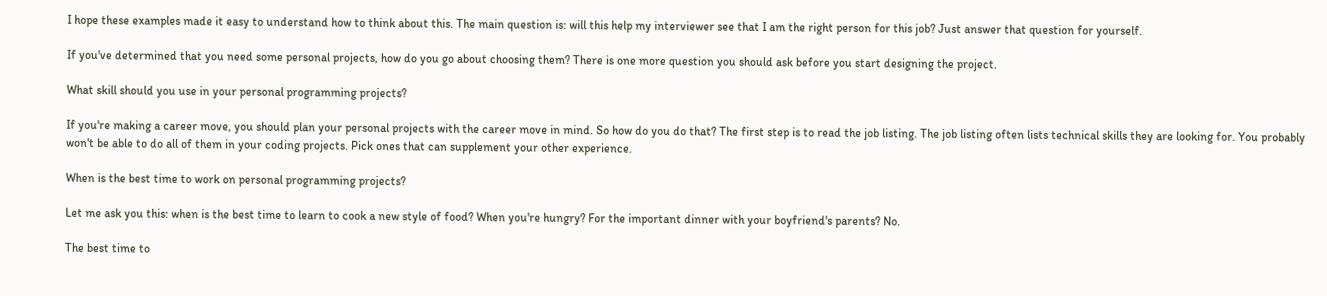I hope these examples made it easy to understand how to think about this. The main question is: will this help my interviewer see that I am the right person for this job? Just answer that question for yourself.

If you've determined that you need some personal projects, how do you go about choosing them? There is one more question you should ask before you start designing the project.

What skill should you use in your personal programming projects?

If you're making a career move, you should plan your personal projects with the career move in mind. So how do you do that? The first step is to read the job listing. The job listing often lists technical skills they are looking for. You probably won't be able to do all of them in your coding projects. Pick ones that can supplement your other experience.

When is the best time to work on personal programming projects?

Let me ask you this: when is the best time to learn to cook a new style of food? When you're hungry? For the important dinner with your boyfriend's parents? No.

The best time to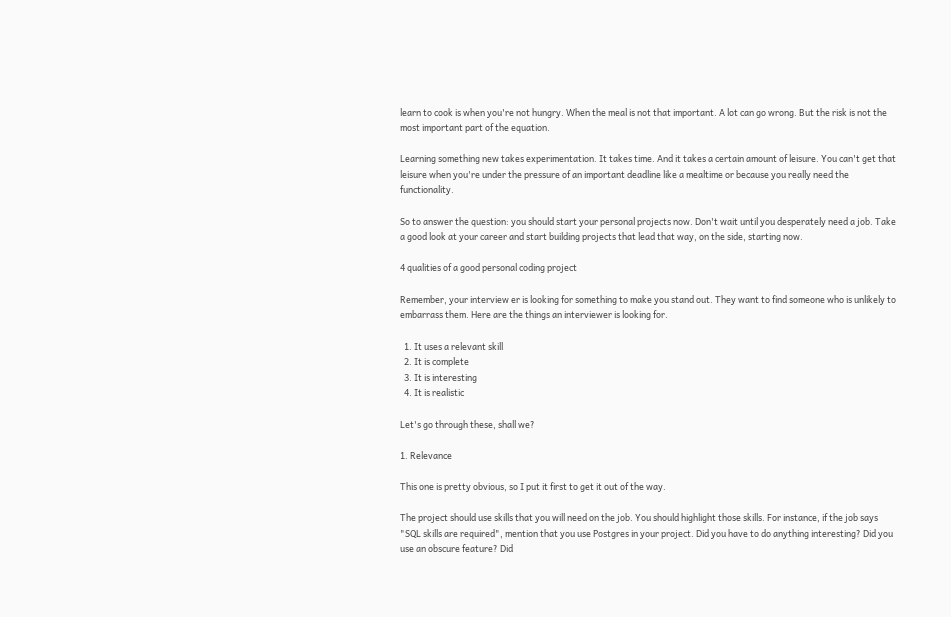learn to cook is when you're not hungry. When the meal is not that important. A lot can go wrong. But the risk is not the most important part of the equation.

Learning something new takes experimentation. It takes time. And it takes a certain amount of leisure. You can't get that leisure when you're under the pressure of an important deadline like a mealtime or because you really need the functionality.

So to answer the question: you should start your personal projects now. Don't wait until you desperately need a job. Take a good look at your career and start building projects that lead that way, on the side, starting now.

4 qualities of a good personal coding project

Remember, your interview er is looking for something to make you stand out. They want to find someone who is unlikely to embarrass them. Here are the things an interviewer is looking for.

  1. It uses a relevant skill
  2. It is complete
  3. It is interesting
  4. It is realistic

Let's go through these, shall we?

1. Relevance

This one is pretty obvious, so I put it first to get it out of the way.

The project should use skills that you will need on the job. You should highlight those skills. For instance, if the job says "SQL skills are required", mention that you use Postgres in your project. Did you have to do anything interesting? Did you use an obscure feature? Did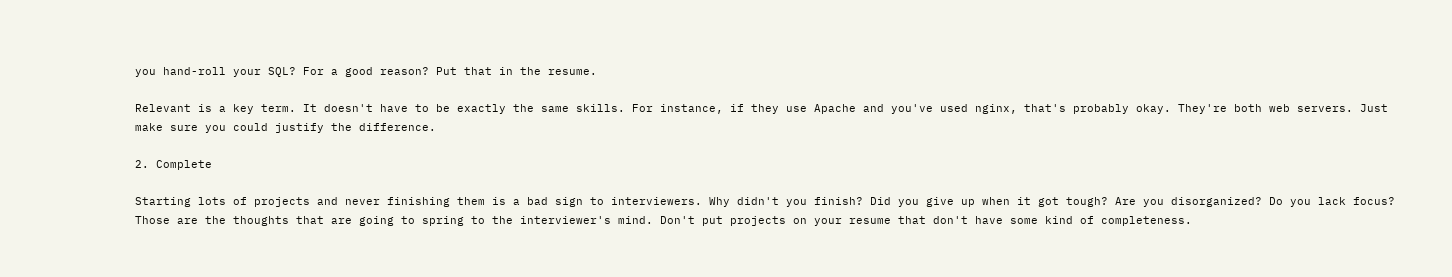you hand-roll your SQL? For a good reason? Put that in the resume.

Relevant is a key term. It doesn't have to be exactly the same skills. For instance, if they use Apache and you've used nginx, that's probably okay. They're both web servers. Just make sure you could justify the difference.

2. Complete

Starting lots of projects and never finishing them is a bad sign to interviewers. Why didn't you finish? Did you give up when it got tough? Are you disorganized? Do you lack focus? Those are the thoughts that are going to spring to the interviewer's mind. Don't put projects on your resume that don't have some kind of completeness.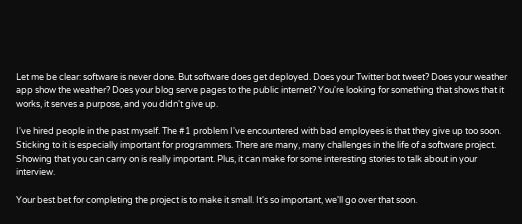Let me be clear: software is never done. But software does get deployed. Does your Twitter bot tweet? Does your weather app show the weather? Does your blog serve pages to the public internet? You're looking for something that shows that it works, it serves a purpose, and you didn't give up.

I've hired people in the past myself. The #1 problem I've encountered with bad employees is that they give up too soon. Sticking to it is especially important for programmers. There are many, many challenges in the life of a software project. Showing that you can carry on is really important. Plus, it can make for some interesting stories to talk about in your interview.

Your best bet for completing the project is to make it small. It's so important, we'll go over that soon.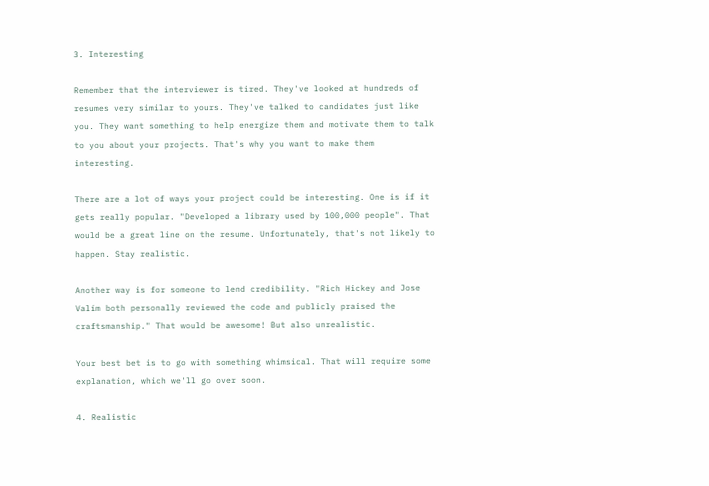3. Interesting

Remember that the interviewer is tired. They've looked at hundreds of resumes very similar to yours. They've talked to candidates just like you. They want something to help energize them and motivate them to talk to you about your projects. That's why you want to make them interesting.

There are a lot of ways your project could be interesting. One is if it gets really popular. "Developed a library used by 100,000 people". That would be a great line on the resume. Unfortunately, that's not likely to happen. Stay realistic.

Another way is for someone to lend credibility. "Rich Hickey and Jose Valím both personally reviewed the code and publicly praised the craftsmanship." That would be awesome! But also unrealistic.

Your best bet is to go with something whimsical. That will require some explanation, which we'll go over soon.

4. Realistic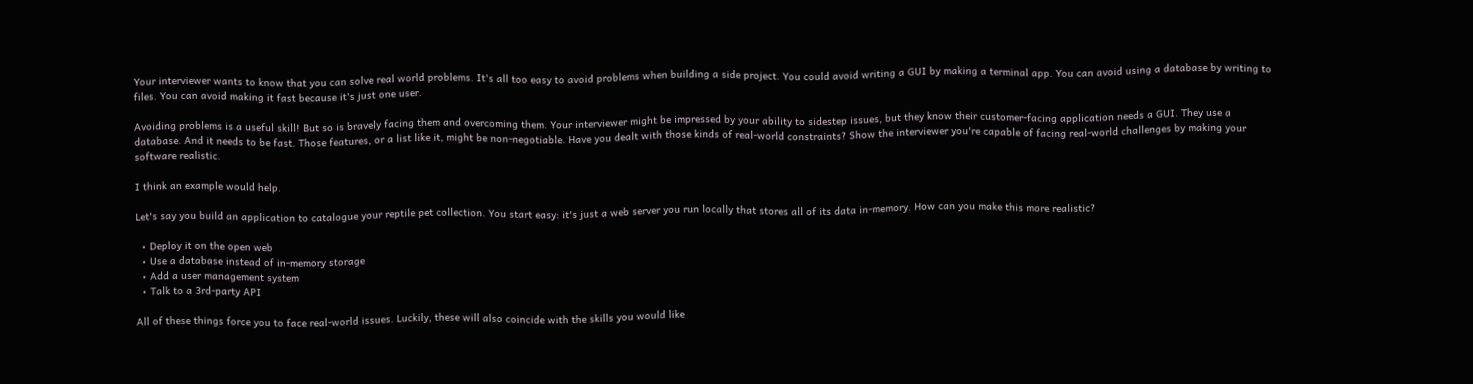Your interviewer wants to know that you can solve real world problems. It's all too easy to avoid problems when building a side project. You could avoid writing a GUI by making a terminal app. You can avoid using a database by writing to files. You can avoid making it fast because it's just one user.

Avoiding problems is a useful skill! But so is bravely facing them and overcoming them. Your interviewer might be impressed by your ability to sidestep issues, but they know their customer-facing application needs a GUI. They use a database. And it needs to be fast. Those features, or a list like it, might be non-negotiable. Have you dealt with those kinds of real-world constraints? Show the interviewer you're capable of facing real-world challenges by making your software realistic.

I think an example would help.

Let's say you build an application to catalogue your reptile pet collection. You start easy: it's just a web server you run locally that stores all of its data in-memory. How can you make this more realistic?

  • Deploy it on the open web
  • Use a database instead of in-memory storage
  • Add a user management system
  • Talk to a 3rd-party API

All of these things force you to face real-world issues. Luckily, these will also coincide with the skills you would like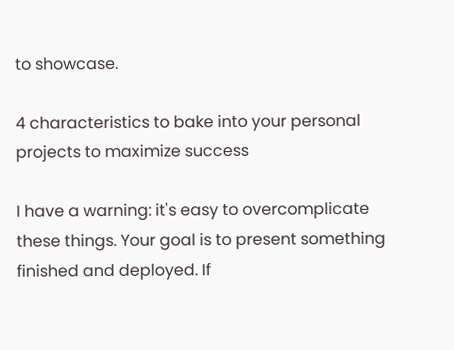to showcase.

4 characteristics to bake into your personal projects to maximize success

I have a warning: it's easy to overcomplicate these things. Your goal is to present something finished and deployed. If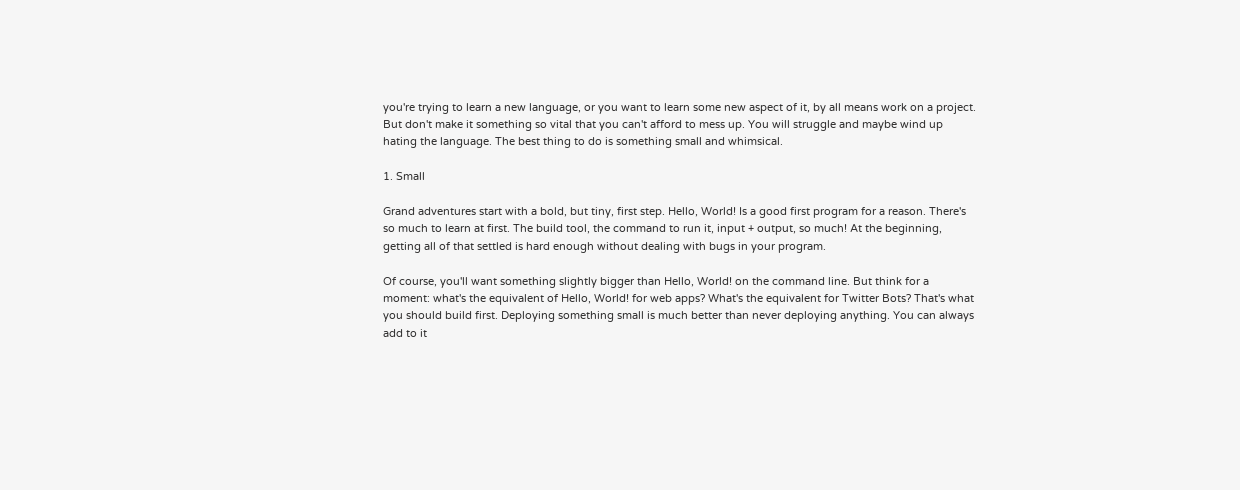you're trying to learn a new language, or you want to learn some new aspect of it, by all means work on a project. But don't make it something so vital that you can't afford to mess up. You will struggle and maybe wind up hating the language. The best thing to do is something small and whimsical.

1. Small

Grand adventures start with a bold, but tiny, first step. Hello, World! Is a good first program for a reason. There's so much to learn at first. The build tool, the command to run it, input + output, so much! At the beginning, getting all of that settled is hard enough without dealing with bugs in your program.

Of course, you'll want something slightly bigger than Hello, World! on the command line. But think for a moment: what's the equivalent of Hello, World! for web apps? What's the equivalent for Twitter Bots? That's what you should build first. Deploying something small is much better than never deploying anything. You can always add to it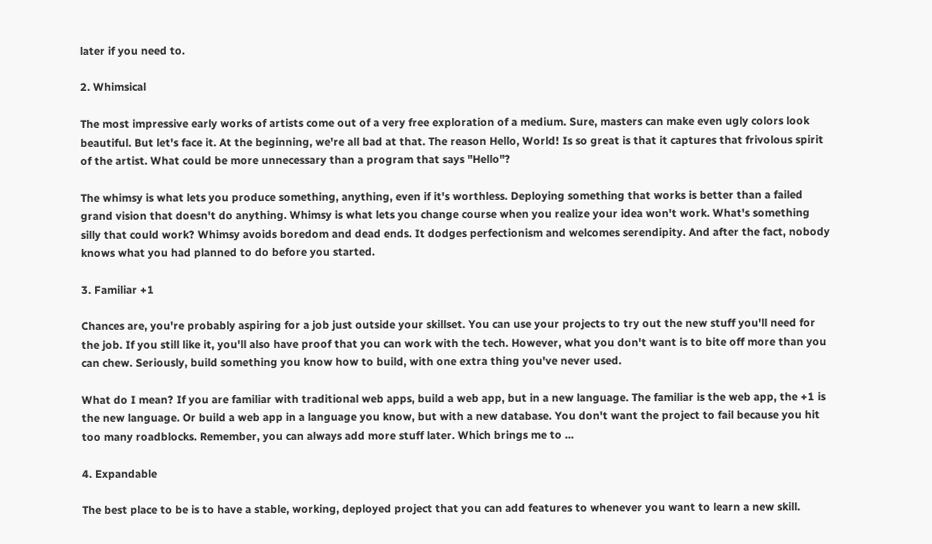later if you need to.

2. Whimsical

The most impressive early works of artists come out of a very free exploration of a medium. Sure, masters can make even ugly colors look beautiful. But let's face it. At the beginning, we're all bad at that. The reason Hello, World! Is so great is that it captures that frivolous spirit of the artist. What could be more unnecessary than a program that says "Hello"?

The whimsy is what lets you produce something, anything, even if it's worthless. Deploying something that works is better than a failed grand vision that doesn't do anything. Whimsy is what lets you change course when you realize your idea won't work. What's something silly that could work? Whimsy avoids boredom and dead ends. It dodges perfectionism and welcomes serendipity. And after the fact, nobody knows what you had planned to do before you started.

3. Familiar +1

Chances are, you're probably aspiring for a job just outside your skillset. You can use your projects to try out the new stuff you'll need for the job. If you still like it, you'll also have proof that you can work with the tech. However, what you don't want is to bite off more than you can chew. Seriously, build something you know how to build, with one extra thing you've never used.

What do I mean? If you are familiar with traditional web apps, build a web app, but in a new language. The familiar is the web app, the +1 is the new language. Or build a web app in a language you know, but with a new database. You don't want the project to fail because you hit too many roadblocks. Remember, you can always add more stuff later. Which brings me to ...

4. Expandable

The best place to be is to have a stable, working, deployed project that you can add features to whenever you want to learn a new skill.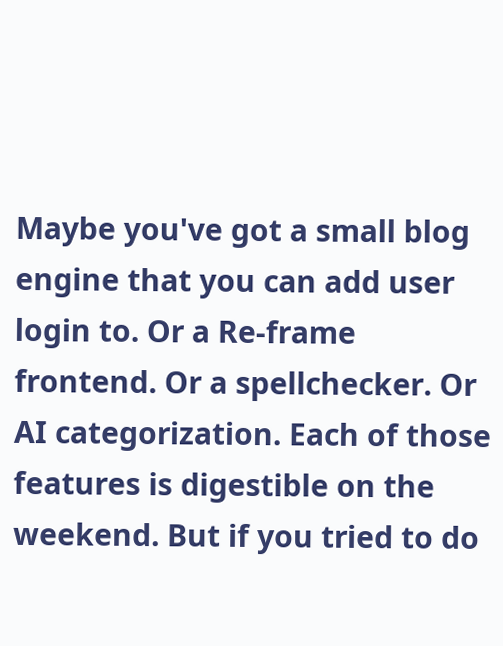Maybe you've got a small blog engine that you can add user login to. Or a Re-frame frontend. Or a spellchecker. Or AI categorization. Each of those features is digestible on the weekend. But if you tried to do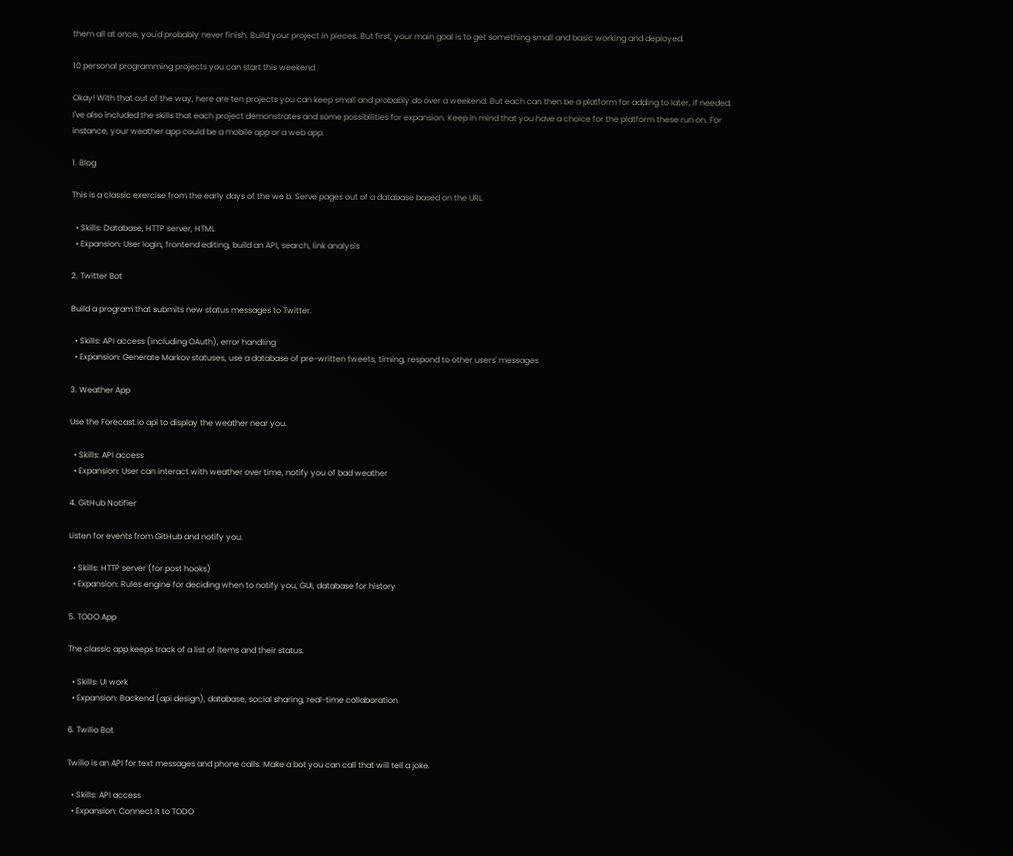them all at once, you'd probably never finish. Build your project in pieces. But first, your main goal is to get something small and basic working and deployed.

10 personal programming projects you can start this weekend

Okay! With that out of the way, here are ten projects you can keep small and probably do over a weekend. But each can then be a platform for adding to later, if needed. I've also included the skills that each project demonstrates and some possibilities for expansion. Keep in mind that you have a choice for the platform these run on. For instance, your weather app could be a mobile app or a web app.

1. Blog

This is a classic exercise from the early days of the we b. Serve pages out of a database based on the URL.

  • Skills: Database, HTTP server, HTML
  • Expansion: User login, frontend editing, build an API, search, link analysis

2. Twitter Bot

Build a program that submits new status messages to Twitter.

  • Skills: API access (including OAuth), error handling
  • Expansion: Generate Markov statuses, use a database of pre-written tweets, timing, respond to other users' messages

3. Weather App

Use the Forecast.io api to display the weather near you.

  • Skills: API access
  • Expansion: User can interact with weather over time, notify you of bad weather

4. GitHub Notifier

Listen for events from GitHub and notify you.

  • Skills: HTTP server (for post hooks)
  • Expansion: Rules engine for deciding when to notify you, GUI, database for history

5. TODO App

The classic app keeps track of a list of items and their status.

  • Skills: UI work
  • Expansion: Backend (api design), database, social sharing, real-time collaboration

6. Twilio Bot

Twilio is an API for text messages and phone calls. Make a bot you can call that will tell a joke.

  • Skills: API access
  • Expansion: Connect it to TODO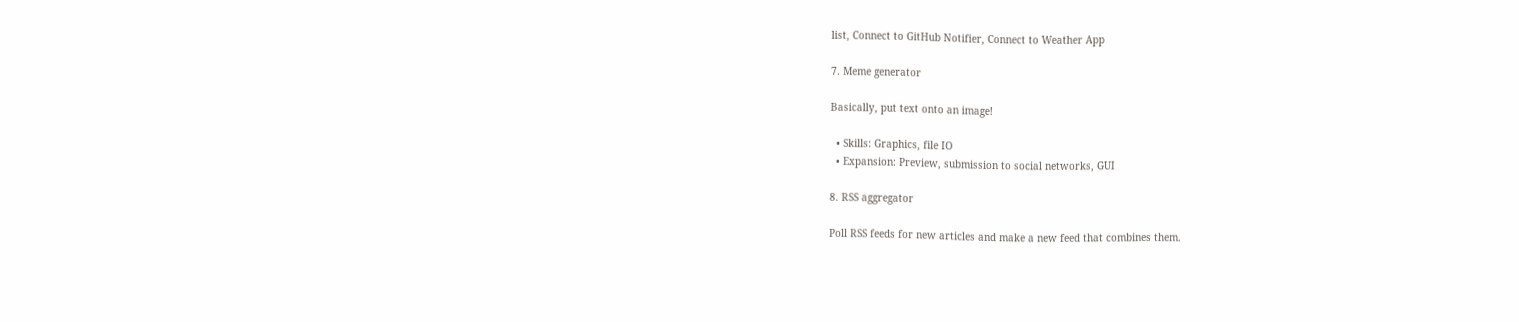list, Connect to GitHub Notifier, Connect to Weather App

7. Meme generator

Basically, put text onto an image!

  • Skills: Graphics, file IO
  • Expansion: Preview, submission to social networks, GUI

8. RSS aggregator

Poll RSS feeds for new articles and make a new feed that combines them.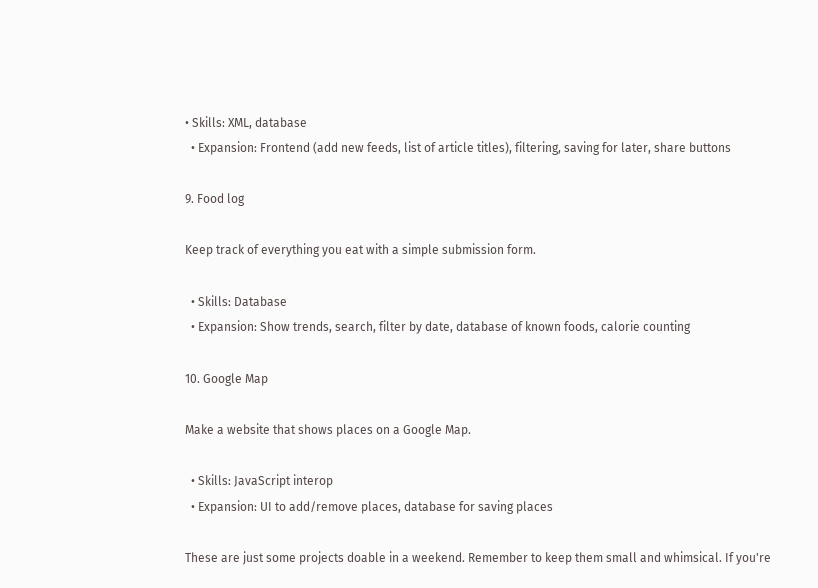• Skills: XML, database
  • Expansion: Frontend (add new feeds, list of article titles), filtering, saving for later, share buttons

9. Food log

Keep track of everything you eat with a simple submission form.

  • Skills: Database
  • Expansion: Show trends, search, filter by date, database of known foods, calorie counting

10. Google Map

Make a website that shows places on a Google Map.

  • Skills: JavaScript interop
  • Expansion: UI to add/remove places, database for saving places

These are just some projects doable in a weekend. Remember to keep them small and whimsical. If you're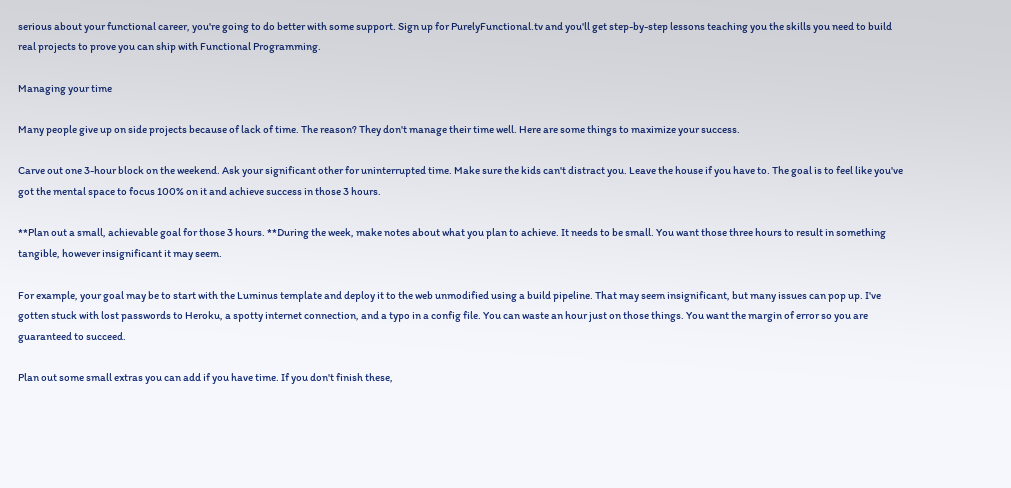serious about your functional career, you're going to do better with some support. Sign up for PurelyFunctional.tv and you'll get step-by-step lessons teaching you the skills you need to build real projects to prove you can ship with Functional Programming.

Managing your time

Many people give up on side projects because of lack of time. The reason? They don't manage their time well. Here are some things to maximize your success.

Carve out one 3-hour block on the weekend. Ask your significant other for uninterrupted time. Make sure the kids can't distract you. Leave the house if you have to. The goal is to feel like you've got the mental space to focus 100% on it and achieve success in those 3 hours.

**Plan out a small, achievable goal for those 3 hours. **During the week, make notes about what you plan to achieve. It needs to be small. You want those three hours to result in something tangible, however insignificant it may seem.

For example, your goal may be to start with the Luminus template and deploy it to the web unmodified using a build pipeline. That may seem insignificant, but many issues can pop up. I've gotten stuck with lost passwords to Heroku, a spotty internet connection, and a typo in a config file. You can waste an hour just on those things. You want the margin of error so you are guaranteed to succeed.

Plan out some small extras you can add if you have time. If you don't finish these,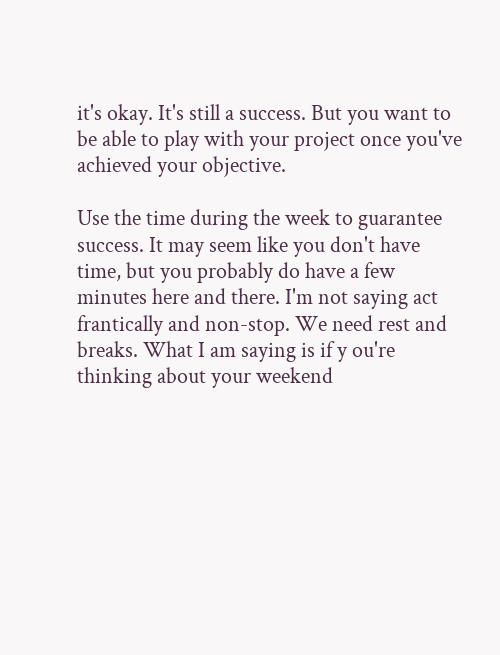it's okay. It's still a success. But you want to be able to play with your project once you've achieved your objective.

Use the time during the week to guarantee success. It may seem like you don't have time, but you probably do have a few minutes here and there. I'm not saying act frantically and non-stop. We need rest and breaks. What I am saying is if y ou're thinking about your weekend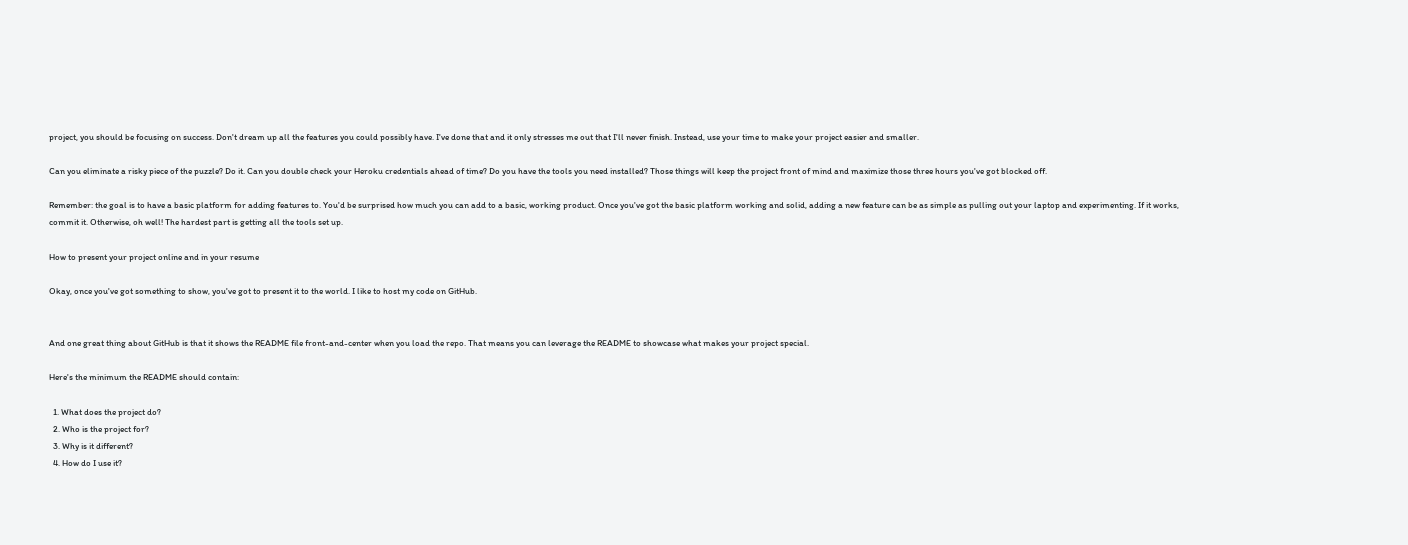project, you should be focusing on success. Don't dream up all the features you could possibly have. I've done that and it only stresses me out that I'll never finish. Instead, use your time to make your project easier and smaller.

Can you eliminate a risky piece of the puzzle? Do it. Can you double check your Heroku credentials ahead of time? Do you have the tools you need installed? Those things will keep the project front of mind and maximize those three hours you've got blocked off.

Remember: the goal is to have a basic platform for adding features to. You'd be surprised how much you can add to a basic, working product. Once you've got the basic platform working and solid, adding a new feature can be as simple as pulling out your laptop and experimenting. If it works, commit it. Otherwise, oh well! The hardest part is getting all the tools set up.

How to present your project online and in your resume

Okay, once you've got something to show, you've got to present it to the world. I like to host my code on GitHub.


And one great thing about GitHub is that it shows the README file front-and-center when you load the repo. That means you can leverage the README to showcase what makes your project special.

Here's the minimum the README should contain:

  1. What does the project do?
  2. Who is the project for?
  3. Why is it different?
  4. How do I use it?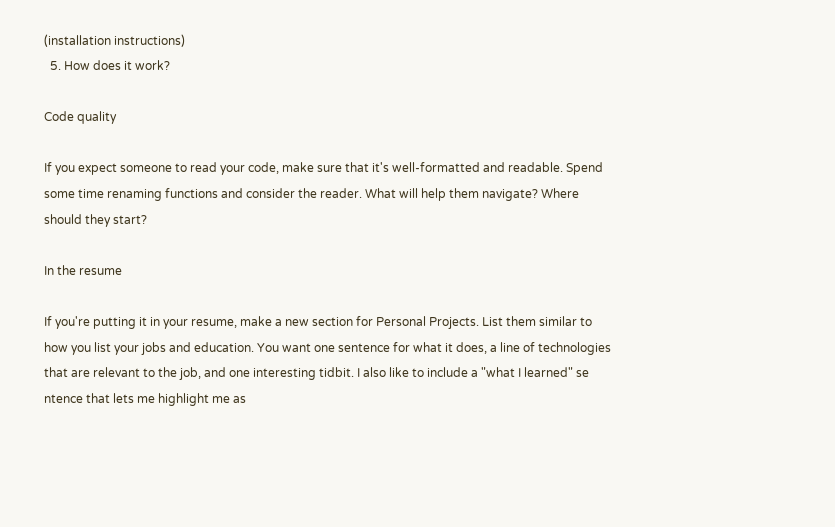(installation instructions)
  5. How does it work?

Code quality

If you expect someone to read your code, make sure that it's well-formatted and readable. Spend some time renaming functions and consider the reader. What will help them navigate? Where should they start?

In the resume

If you're putting it in your resume, make a new section for Personal Projects. List them similar to how you list your jobs and education. You want one sentence for what it does, a line of technologies that are relevant to the job, and one interesting tidbit. I also like to include a "what I learned" se ntence that lets me highlight me as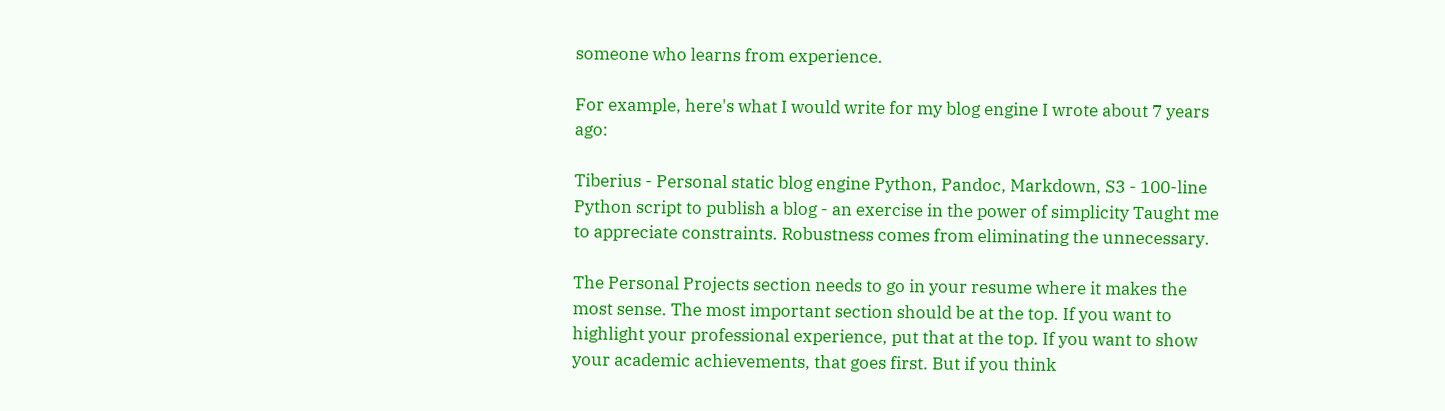someone who learns from experience.

For example, here's what I would write for my blog engine I wrote about 7 years ago:

Tiberius - Personal static blog engine Python, Pandoc, Markdown, S3 - 100-line Python script to publish a blog - an exercise in the power of simplicity Taught me to appreciate constraints. Robustness comes from eliminating the unnecessary.

The Personal Projects section needs to go in your resume where it makes the most sense. The most important section should be at the top. If you want to highlight your professional experience, put that at the top. If you want to show your academic achievements, that goes first. But if you think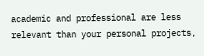academic and professional are less relevant than your personal projects,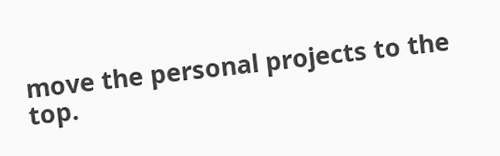move the personal projects to the top.